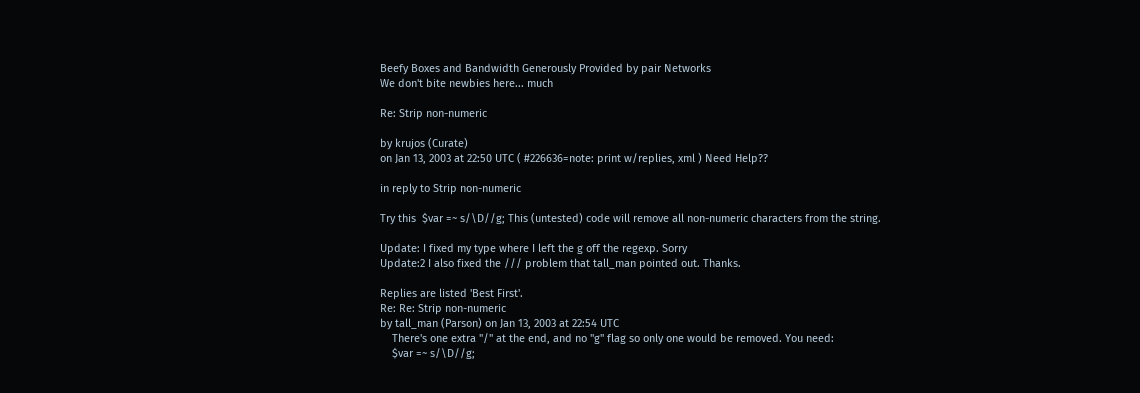Beefy Boxes and Bandwidth Generously Provided by pair Networks
We don't bite newbies here... much

Re: Strip non-numeric

by krujos (Curate)
on Jan 13, 2003 at 22:50 UTC ( #226636=note: print w/replies, xml ) Need Help??

in reply to Strip non-numeric

Try this  $var =~ s/\D//g; This (untested) code will remove all non-numeric characters from the string.

Update: I fixed my type where I left the g off the regexp. Sorry
Update:2 I also fixed the /// problem that tall_man pointed out. Thanks.

Replies are listed 'Best First'.
Re: Re: Strip non-numeric
by tall_man (Parson) on Jan 13, 2003 at 22:54 UTC
    There's one extra "/" at the end, and no "g" flag so only one would be removed. You need:
    $var =~ s/\D//g;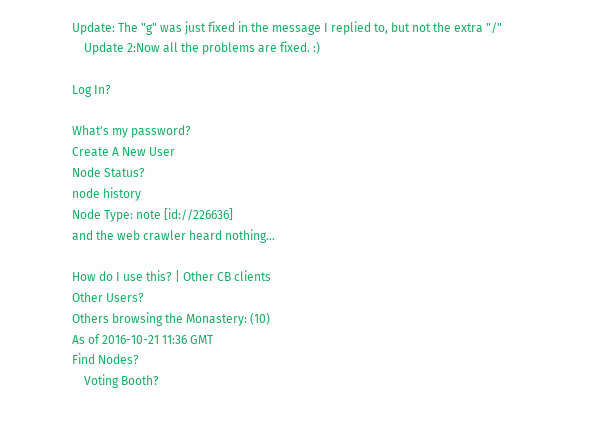Update: The "g" was just fixed in the message I replied to, but not the extra "/"
    Update 2:Now all the problems are fixed. :)

Log In?

What's my password?
Create A New User
Node Status?
node history
Node Type: note [id://226636]
and the web crawler heard nothing...

How do I use this? | Other CB clients
Other Users?
Others browsing the Monastery: (10)
As of 2016-10-21 11:36 GMT
Find Nodes?
    Voting Booth?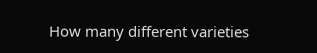How many different varieties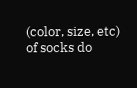(color, size, etc) of socks do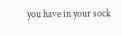you have in your sock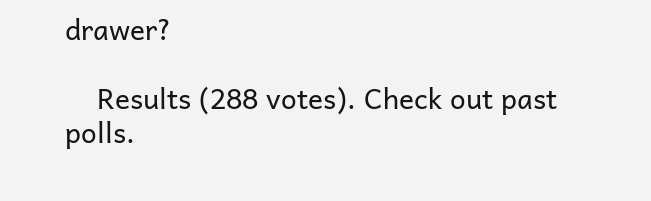drawer?

    Results (288 votes). Check out past polls.